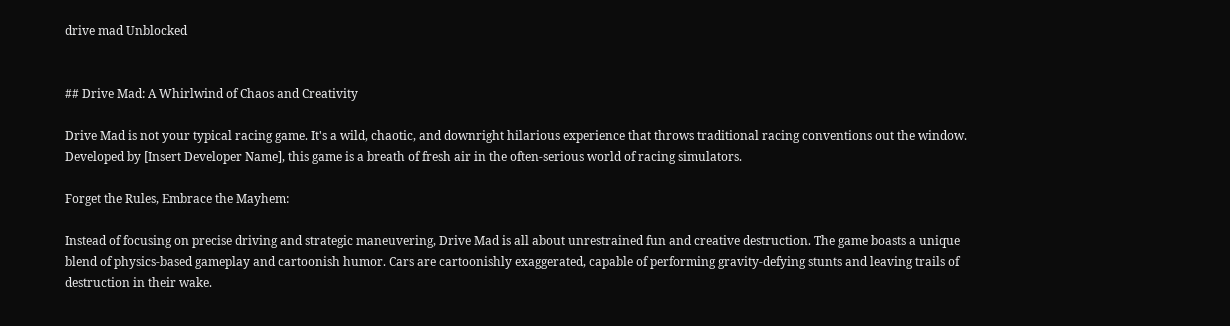drive mad Unblocked


## Drive Mad: A Whirlwind of Chaos and Creativity

Drive Mad is not your typical racing game. It's a wild, chaotic, and downright hilarious experience that throws traditional racing conventions out the window. Developed by [Insert Developer Name], this game is a breath of fresh air in the often-serious world of racing simulators.

Forget the Rules, Embrace the Mayhem:

Instead of focusing on precise driving and strategic maneuvering, Drive Mad is all about unrestrained fun and creative destruction. The game boasts a unique blend of physics-based gameplay and cartoonish humor. Cars are cartoonishly exaggerated, capable of performing gravity-defying stunts and leaving trails of destruction in their wake.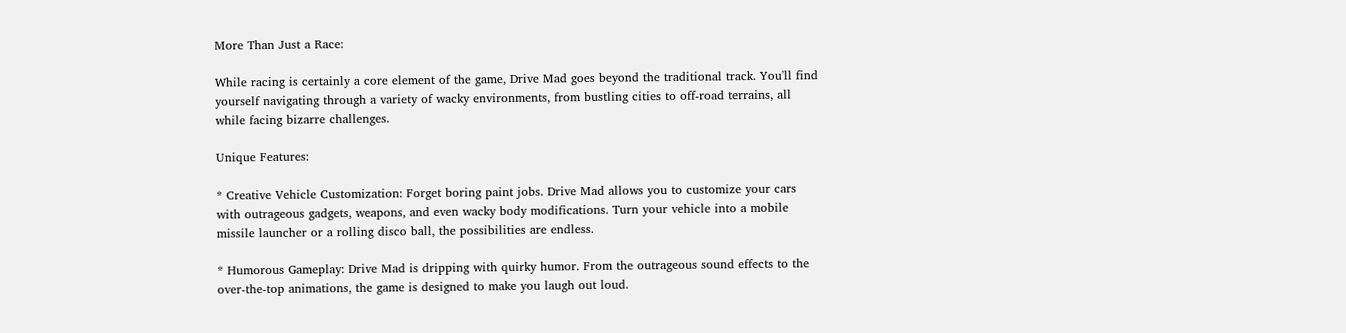More Than Just a Race:

While racing is certainly a core element of the game, Drive Mad goes beyond the traditional track. You'll find yourself navigating through a variety of wacky environments, from bustling cities to off-road terrains, all while facing bizarre challenges.

Unique Features:

* Creative Vehicle Customization: Forget boring paint jobs. Drive Mad allows you to customize your cars with outrageous gadgets, weapons, and even wacky body modifications. Turn your vehicle into a mobile missile launcher or a rolling disco ball, the possibilities are endless.

* Humorous Gameplay: Drive Mad is dripping with quirky humor. From the outrageous sound effects to the over-the-top animations, the game is designed to make you laugh out loud.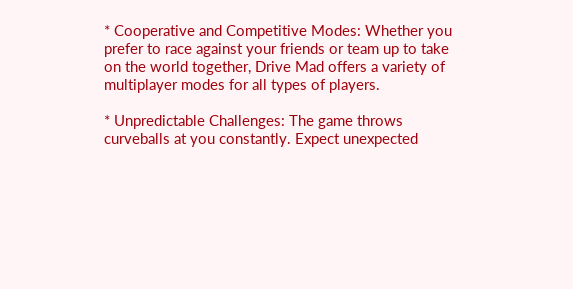* Cooperative and Competitive Modes: Whether you prefer to race against your friends or team up to take on the world together, Drive Mad offers a variety of multiplayer modes for all types of players.

* Unpredictable Challenges: The game throws curveballs at you constantly. Expect unexpected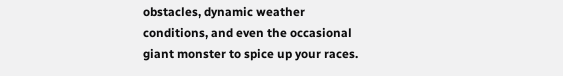obstacles, dynamic weather conditions, and even the occasional giant monster to spice up your races.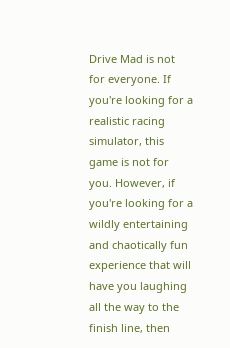Drive Mad is not for everyone. If you're looking for a realistic racing simulator, this game is not for you. However, if you're looking for a wildly entertaining and chaotically fun experience that will have you laughing all the way to the finish line, then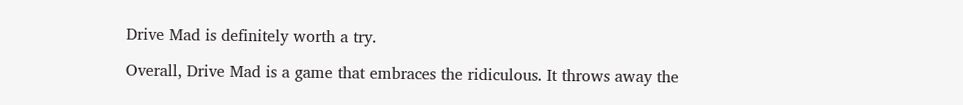Drive Mad is definitely worth a try.

Overall, Drive Mad is a game that embraces the ridiculous. It throws away the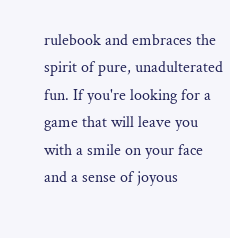rulebook and embraces the spirit of pure, unadulterated fun. If you're looking for a game that will leave you with a smile on your face and a sense of joyous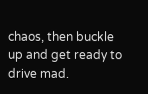chaos, then buckle up and get ready to drive mad.